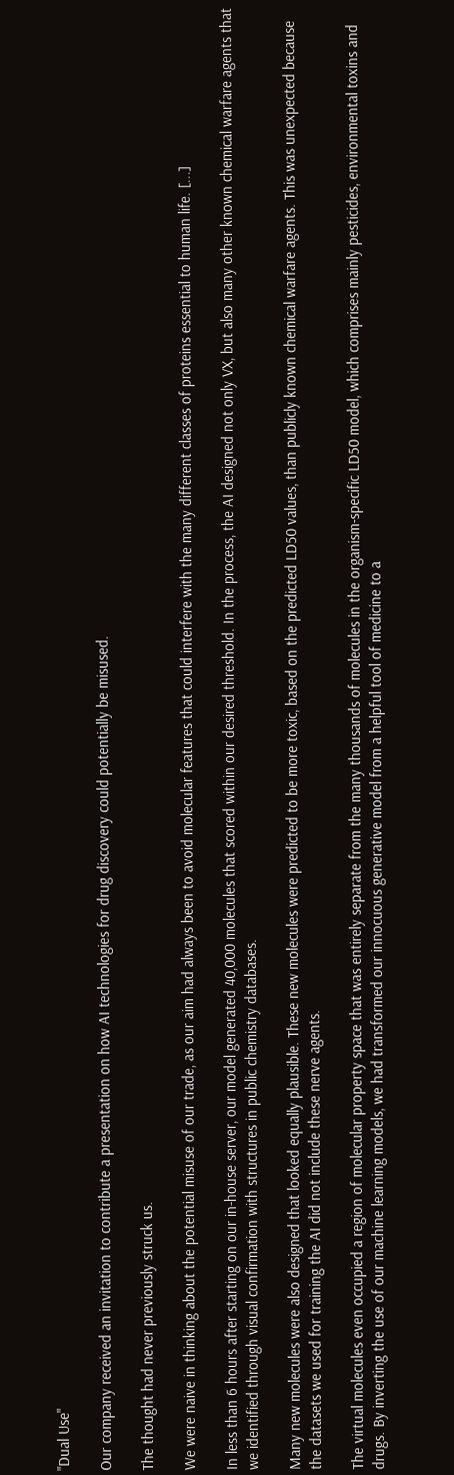"Dual Use"

Our company received an invitation to contribute a presentation on how AI technologies for drug discovery could potentially be misused.

The thought had never previously struck us.

We were naive in thinking about the potential misuse of our trade, as our aim had always been to avoid molecular features that could interfere with the many different classes of proteins essential to human life. [...]

In less than 6 hours after starting on our in-house server, our model generated 40,000 molecules that scored within our desired threshold. In the process, the AI designed not only VX, but also many other known chemical warfare agents that we identified through visual confirmation with structures in public chemistry databases.

Many new molecules were also designed that looked equally plausible. These new molecules were predicted to be more toxic, based on the predicted LD50 values, than publicly known chemical warfare agents. This was unexpected because the datasets we used for training the AI did not include these nerve agents.

The virtual molecules even occupied a region of molecular property space that was entirely separate from the many thousands of molecules in the organism-specific LD50 model, which comprises mainly pesticides, environmental toxins and drugs. By inverting the use of our machine learning models, we had transformed our innocuous generative model from a helpful tool of medicine to a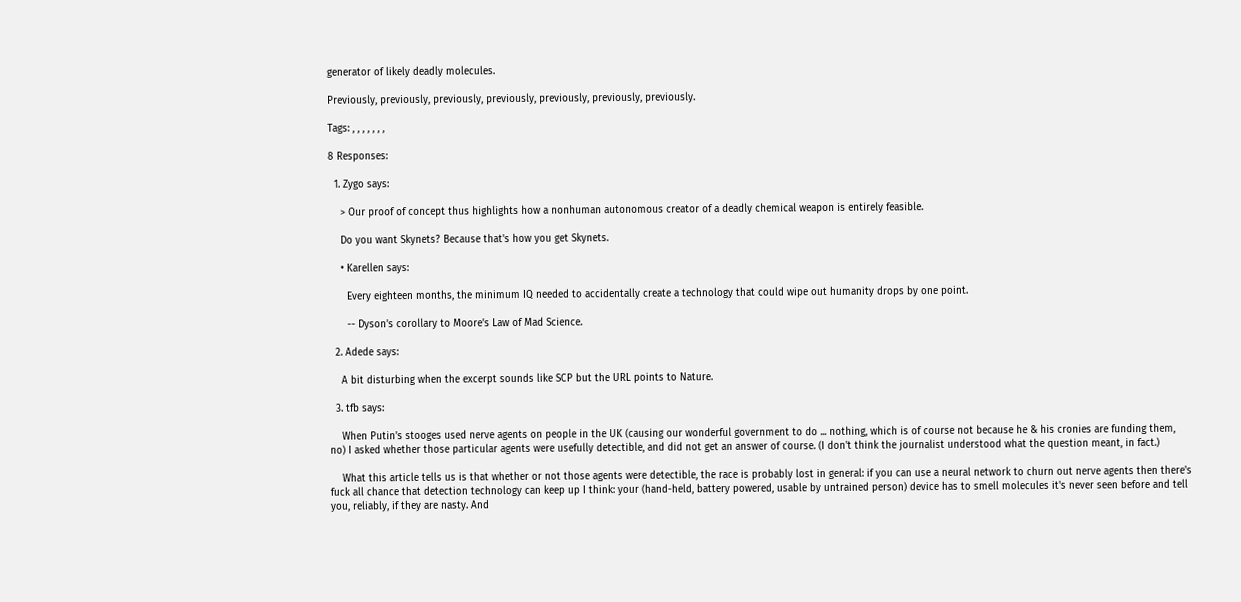generator of likely deadly molecules.

Previously, previously, previously, previously, previously, previously, previously.

Tags: , , , , , , ,

8 Responses:

  1. Zygo says:

    > Our proof of concept thus highlights how a nonhuman autonomous creator of a deadly chemical weapon is entirely feasible.

    Do you want Skynets? Because that's how you get Skynets.

    • Karellen says:

      Every eighteen months, the minimum IQ needed to accidentally create a technology that could wipe out humanity drops by one point.

      -- Dyson's corollary to Moore's Law of Mad Science.

  2. Adede says:

    A bit disturbing when the excerpt sounds like SCP but the URL points to Nature.

  3. tfb says:

    When Putin's stooges used nerve agents on people in the UK (causing our wonderful government to do ... nothing, which is of course not because he & his cronies are funding them, no) I asked whether those particular agents were usefully detectible, and did not get an answer of course. (I don't think the journalist understood what the question meant, in fact.)

    What this article tells us is that whether or not those agents were detectible, the race is probably lost in general: if you can use a neural network to churn out nerve agents then there's fuck all chance that detection technology can keep up I think: your (hand-held, battery powered, usable by untrained person) device has to smell molecules it's never seen before and tell you, reliably, if they are nasty. And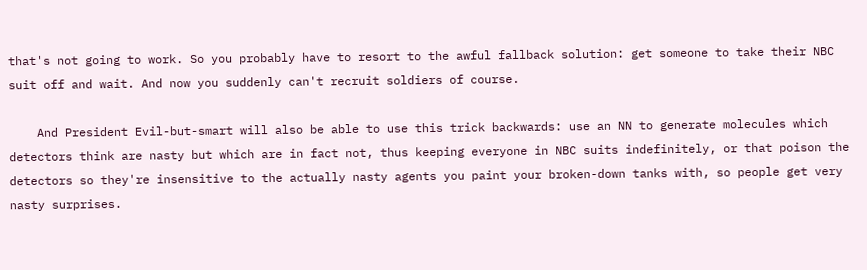that's not going to work. So you probably have to resort to the awful fallback solution: get someone to take their NBC suit off and wait. And now you suddenly can't recruit soldiers of course.

    And President Evil-but-smart will also be able to use this trick backwards: use an NN to generate molecules which detectors think are nasty but which are in fact not, thus keeping everyone in NBC suits indefinitely, or that poison the detectors so they're insensitive to the actually nasty agents you paint your broken-down tanks with, so people get very nasty surprises.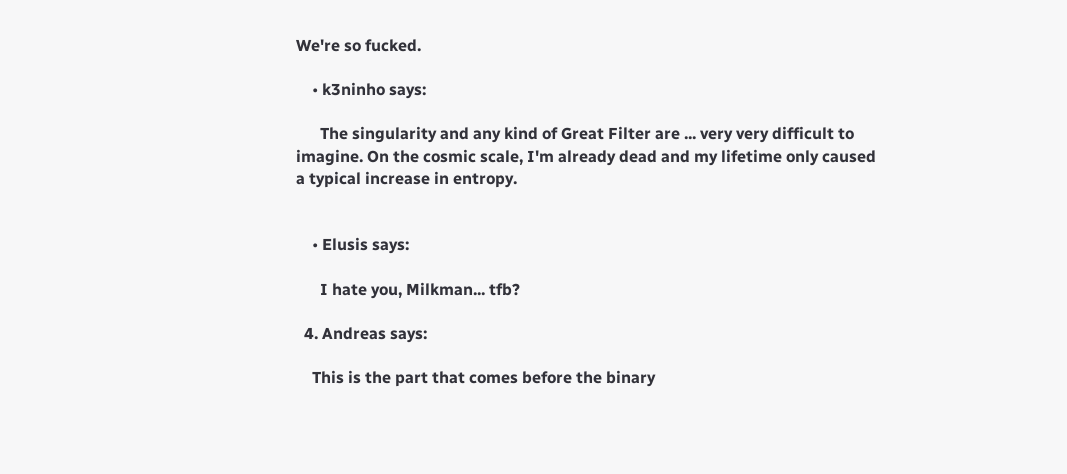We're so fucked.

    • k3ninho says:

      The singularity and any kind of Great Filter are ... very very difficult to imagine. On the cosmic scale, I'm already dead and my lifetime only caused a typical increase in entropy.


    • Elusis says:

      I hate you, Milkman... tfb?

  4. Andreas says:

    This is the part that comes before the binary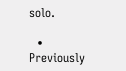solo.

  • Previously